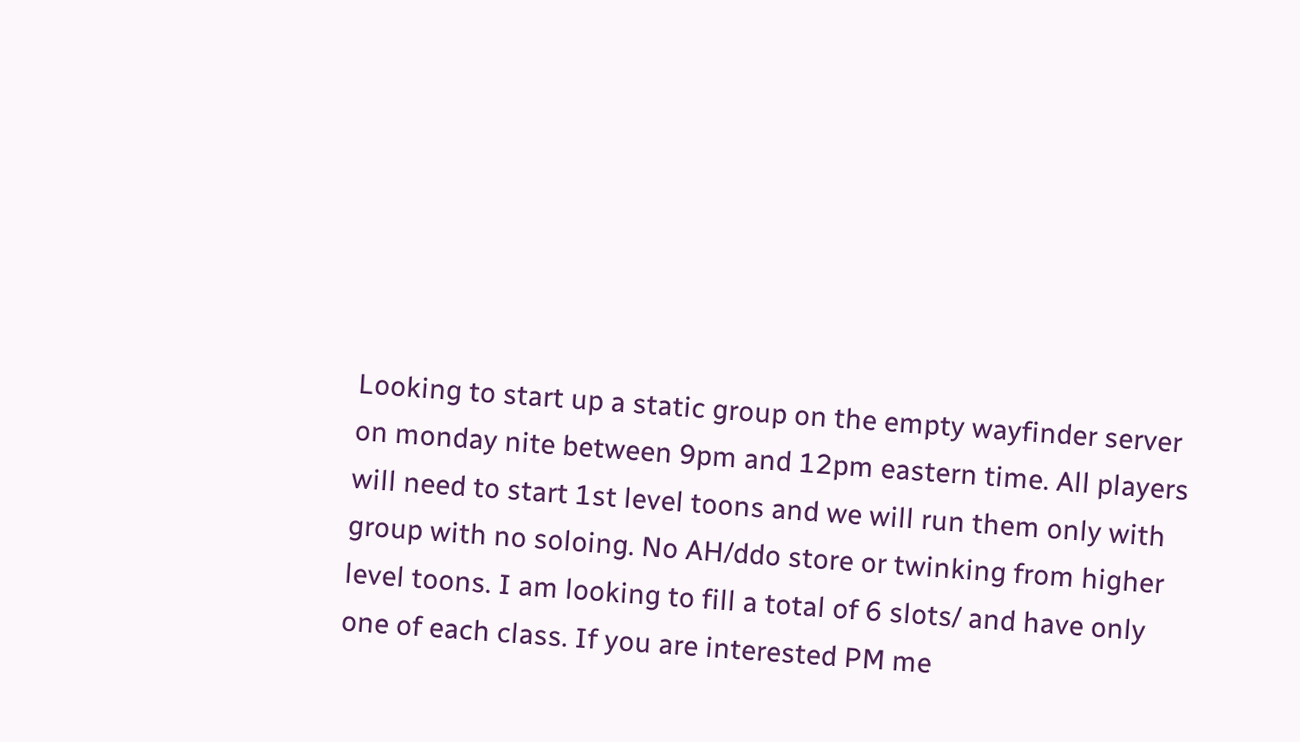Looking to start up a static group on the empty wayfinder server on monday nite between 9pm and 12pm eastern time. All players will need to start 1st level toons and we will run them only with group with no soloing. No AH/ddo store or twinking from higher level toons. I am looking to fill a total of 6 slots/ and have only one of each class. If you are interested PM me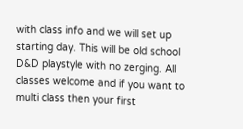with class info and we will set up starting day. This will be old school D&D playstyle with no zerging. All classes welcome and if you want to multi class then your first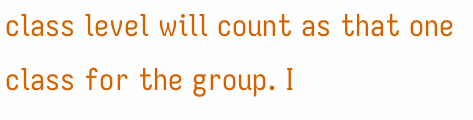class level will count as that one class for the group. I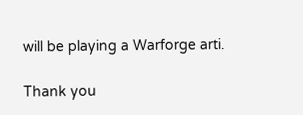will be playing a Warforge arti.

Thank you